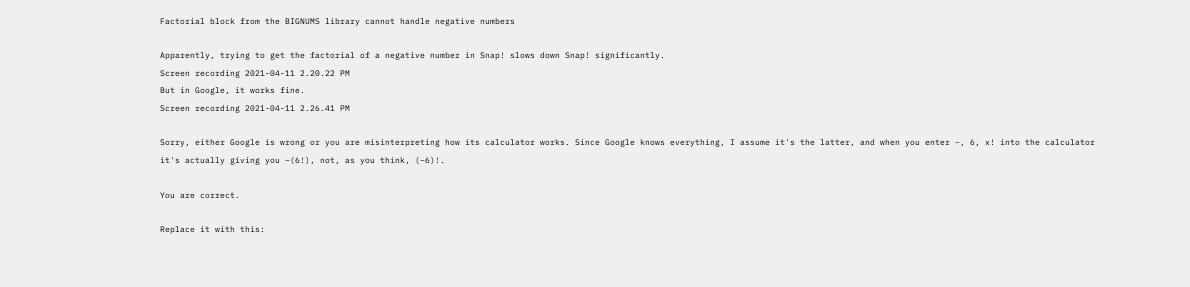Factorial block from the BIGNUMS library cannot handle negative numbers

Apparently, trying to get the factorial of a negative number in Snap! slows down Snap! significantly.
Screen recording 2021-04-11 2.20.22 PM
But in Google, it works fine.
Screen recording 2021-04-11 2.26.41 PM

Sorry, either Google is wrong or you are misinterpreting how its calculator works. Since Google knows everything, I assume it's the latter, and when you enter −, 6, x! into the calculator it's actually giving you −(6!), not, as you think, (−6)!.

You are correct.

Replace it with this: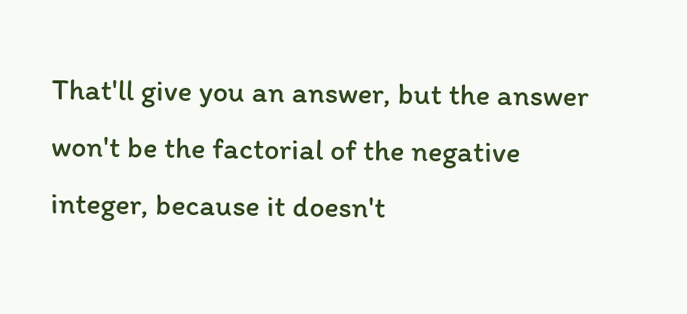That'll give you an answer, but the answer won't be the factorial of the negative integer, because it doesn't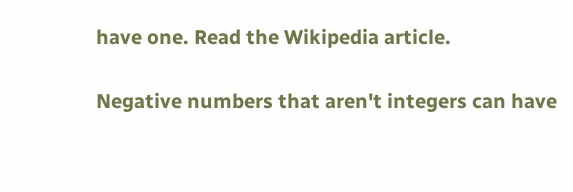have one. Read the Wikipedia article.

Negative numbers that aren't integers can have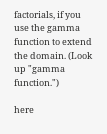factorials, if you use the gamma function to extend the domain. (Look up "gamma function.")

here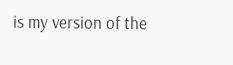is my version of the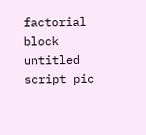factorial block
untitled script pic